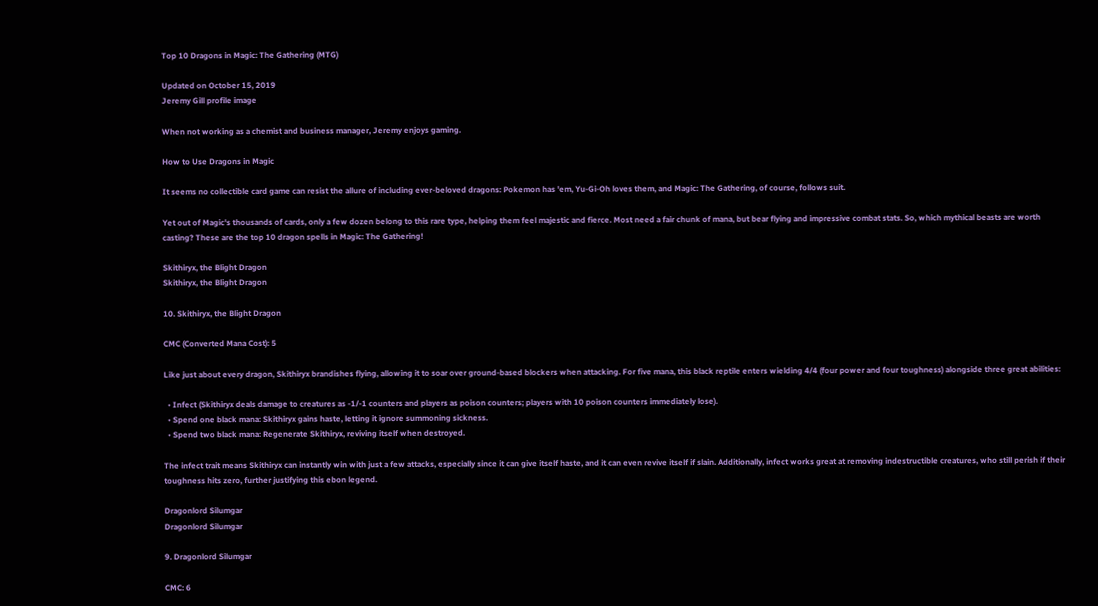Top 10 Dragons in Magic: The Gathering (MTG)

Updated on October 15, 2019
Jeremy Gill profile image

When not working as a chemist and business manager, Jeremy enjoys gaming.

How to Use Dragons in Magic

It seems no collectible card game can resist the allure of including ever-beloved dragons: Pokemon has 'em, Yu-Gi-Oh loves them, and Magic: The Gathering, of course, follows suit.

Yet out of Magic's thousands of cards, only a few dozen belong to this rare type, helping them feel majestic and fierce. Most need a fair chunk of mana, but bear flying and impressive combat stats. So, which mythical beasts are worth casting? These are the top 10 dragon spells in Magic: The Gathering!

Skithiryx, the Blight Dragon
Skithiryx, the Blight Dragon

10. Skithiryx, the Blight Dragon

CMC (Converted Mana Cost): 5

Like just about every dragon, Skithiryx brandishes flying, allowing it to soar over ground-based blockers when attacking. For five mana, this black reptile enters wielding 4/4 (four power and four toughness) alongside three great abilities:

  • Infect (Skithiryx deals damage to creatures as -1/-1 counters and players as poison counters; players with 10 poison counters immediately lose).
  • Spend one black mana: Skithiryx gains haste, letting it ignore summoning sickness.
  • Spend two black mana: Regenerate Skithiryx, reviving itself when destroyed.

The infect trait means Skithiryx can instantly win with just a few attacks, especially since it can give itself haste, and it can even revive itself if slain. Additionally, infect works great at removing indestructible creatures, who still perish if their toughness hits zero, further justifying this ebon legend.

Dragonlord Silumgar
Dragonlord Silumgar

9. Dragonlord Silumgar

CMC: 6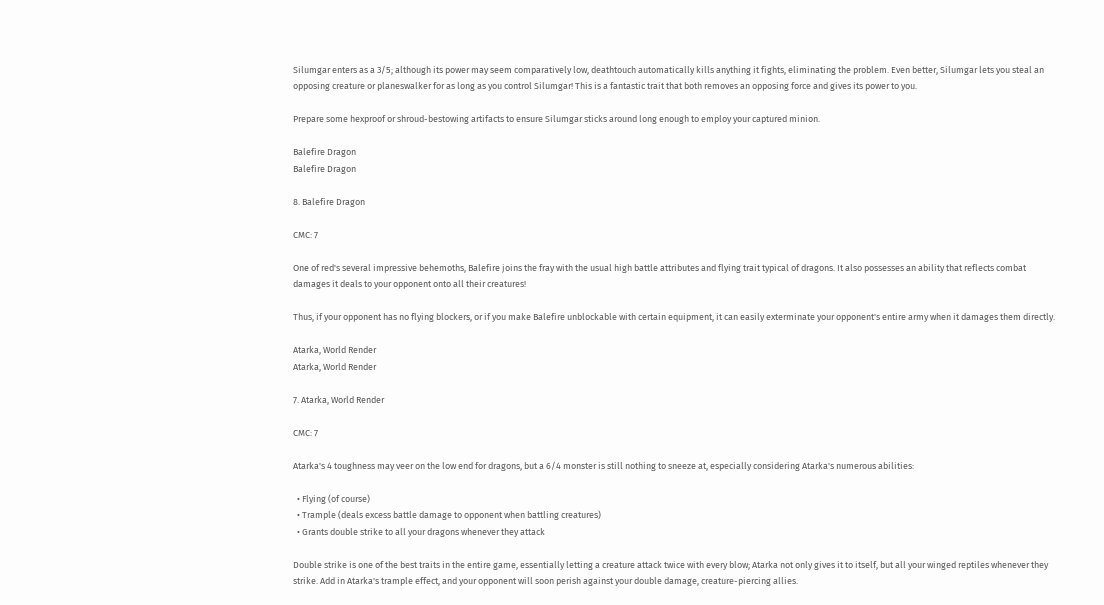Silumgar enters as a 3/5; although its power may seem comparatively low, deathtouch automatically kills anything it fights, eliminating the problem. Even better, Silumgar lets you steal an opposing creature or planeswalker for as long as you control Silumgar! This is a fantastic trait that both removes an opposing force and gives its power to you.

Prepare some hexproof or shroud-bestowing artifacts to ensure Silumgar sticks around long enough to employ your captured minion.

Balefire Dragon
Balefire Dragon

8. Balefire Dragon

CMC: 7

One of red's several impressive behemoths, Balefire joins the fray with the usual high battle attributes and flying trait typical of dragons. It also possesses an ability that reflects combat damages it deals to your opponent onto all their creatures!

Thus, if your opponent has no flying blockers, or if you make Balefire unblockable with certain equipment, it can easily exterminate your opponent's entire army when it damages them directly.

Atarka, World Render
Atarka, World Render

7. Atarka, World Render

CMC: 7

Atarka's 4 toughness may veer on the low end for dragons, but a 6/4 monster is still nothing to sneeze at, especially considering Atarka's numerous abilities:

  • Flying (of course)
  • Trample (deals excess battle damage to opponent when battling creatures)
  • Grants double strike to all your dragons whenever they attack

Double strike is one of the best traits in the entire game, essentially letting a creature attack twice with every blow; Atarka not only gives it to itself, but all your winged reptiles whenever they strike. Add in Atarka's trample effect, and your opponent will soon perish against your double damage, creature-piercing allies.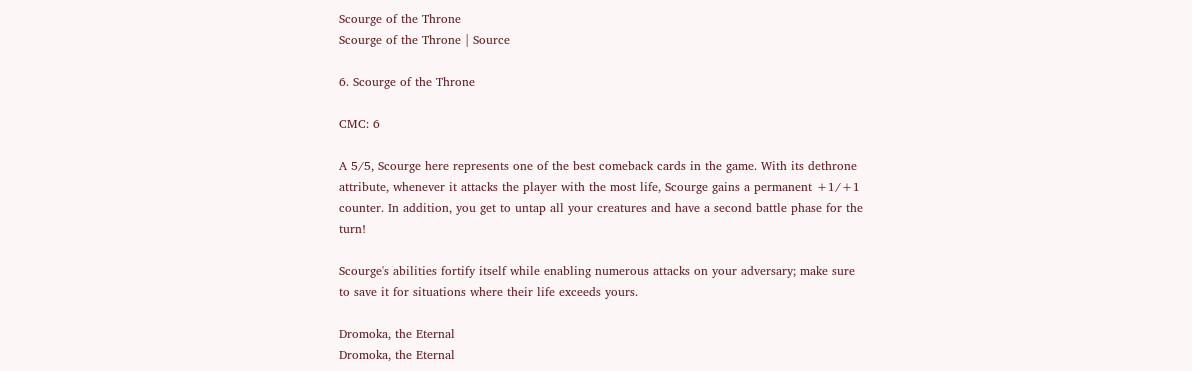Scourge of the Throne
Scourge of the Throne | Source

6. Scourge of the Throne

CMC: 6

A 5/5, Scourge here represents one of the best comeback cards in the game. With its dethrone attribute, whenever it attacks the player with the most life, Scourge gains a permanent +1/+1 counter. In addition, you get to untap all your creatures and have a second battle phase for the turn!

Scourge's abilities fortify itself while enabling numerous attacks on your adversary; make sure to save it for situations where their life exceeds yours.

Dromoka, the Eternal
Dromoka, the Eternal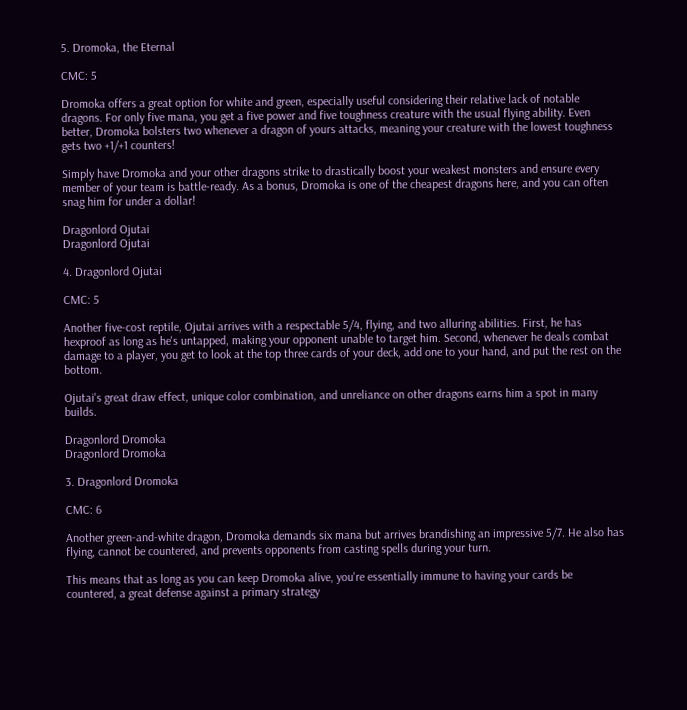5. Dromoka, the Eternal

CMC: 5

Dromoka offers a great option for white and green, especially useful considering their relative lack of notable dragons. For only five mana, you get a five power and five toughness creature with the usual flying ability. Even better, Dromoka bolsters two whenever a dragon of yours attacks, meaning your creature with the lowest toughness gets two +1/+1 counters!

Simply have Dromoka and your other dragons strike to drastically boost your weakest monsters and ensure every member of your team is battle-ready. As a bonus, Dromoka is one of the cheapest dragons here, and you can often snag him for under a dollar!

Dragonlord Ojutai
Dragonlord Ojutai

4. Dragonlord Ojutai

CMC: 5

Another five-cost reptile, Ojutai arrives with a respectable 5/4, flying, and two alluring abilities. First, he has hexproof as long as he's untapped, making your opponent unable to target him. Second, whenever he deals combat damage to a player, you get to look at the top three cards of your deck, add one to your hand, and put the rest on the bottom.

Ojutai's great draw effect, unique color combination, and unreliance on other dragons earns him a spot in many builds.

Dragonlord Dromoka
Dragonlord Dromoka

3. Dragonlord Dromoka

CMC: 6

Another green-and-white dragon, Dromoka demands six mana but arrives brandishing an impressive 5/7. He also has flying, cannot be countered, and prevents opponents from casting spells during your turn.

This means that as long as you can keep Dromoka alive, you're essentially immune to having your cards be countered, a great defense against a primary strategy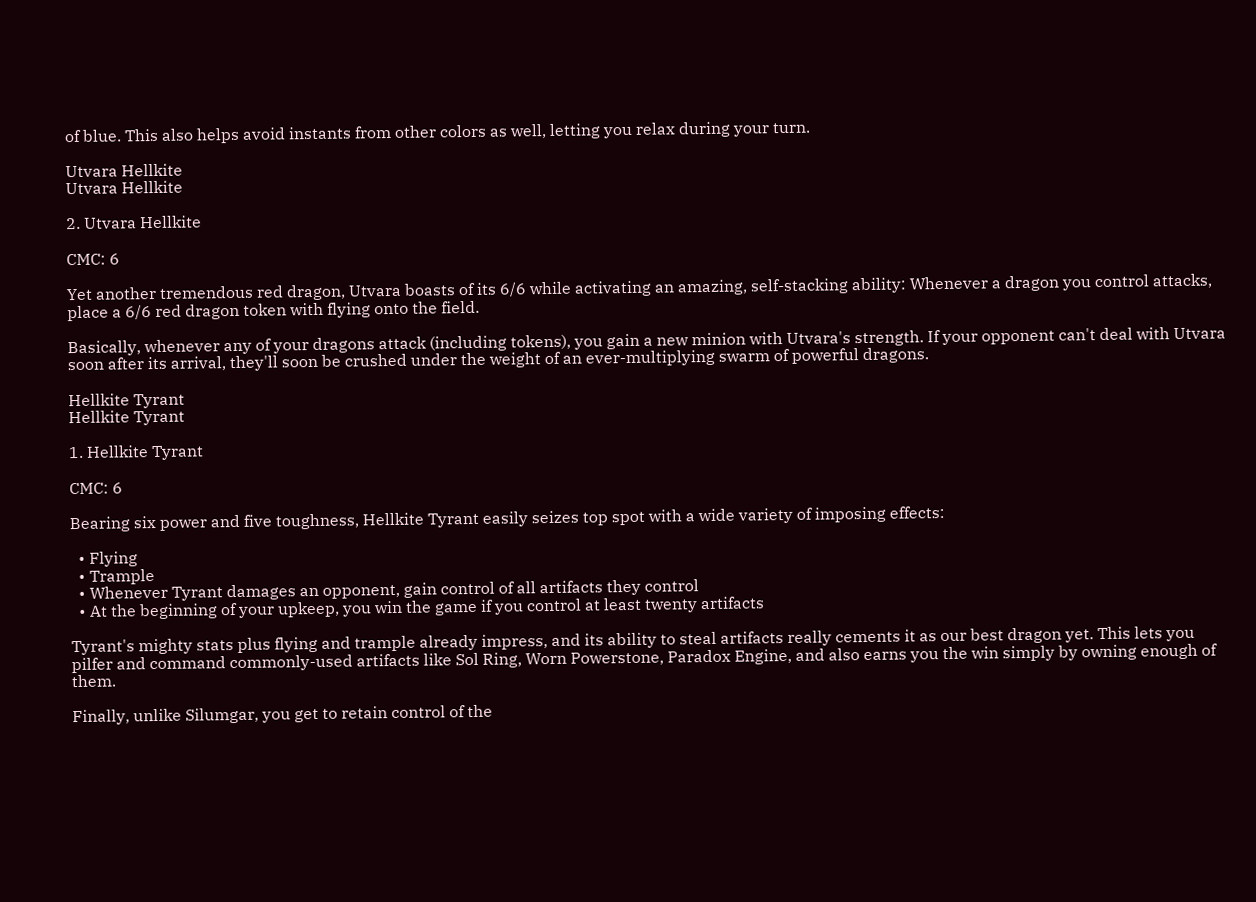of blue. This also helps avoid instants from other colors as well, letting you relax during your turn.

Utvara Hellkite
Utvara Hellkite

2. Utvara Hellkite

CMC: 6

Yet another tremendous red dragon, Utvara boasts of its 6/6 while activating an amazing, self-stacking ability: Whenever a dragon you control attacks, place a 6/6 red dragon token with flying onto the field.

Basically, whenever any of your dragons attack (including tokens), you gain a new minion with Utvara's strength. If your opponent can't deal with Utvara soon after its arrival, they'll soon be crushed under the weight of an ever-multiplying swarm of powerful dragons.

Hellkite Tyrant
Hellkite Tyrant

1. Hellkite Tyrant

CMC: 6

Bearing six power and five toughness, Hellkite Tyrant easily seizes top spot with a wide variety of imposing effects:

  • Flying
  • Trample
  • Whenever Tyrant damages an opponent, gain control of all artifacts they control
  • At the beginning of your upkeep, you win the game if you control at least twenty artifacts

Tyrant's mighty stats plus flying and trample already impress, and its ability to steal artifacts really cements it as our best dragon yet. This lets you pilfer and command commonly-used artifacts like Sol Ring, Worn Powerstone, Paradox Engine, and also earns you the win simply by owning enough of them.

Finally, unlike Silumgar, you get to retain control of the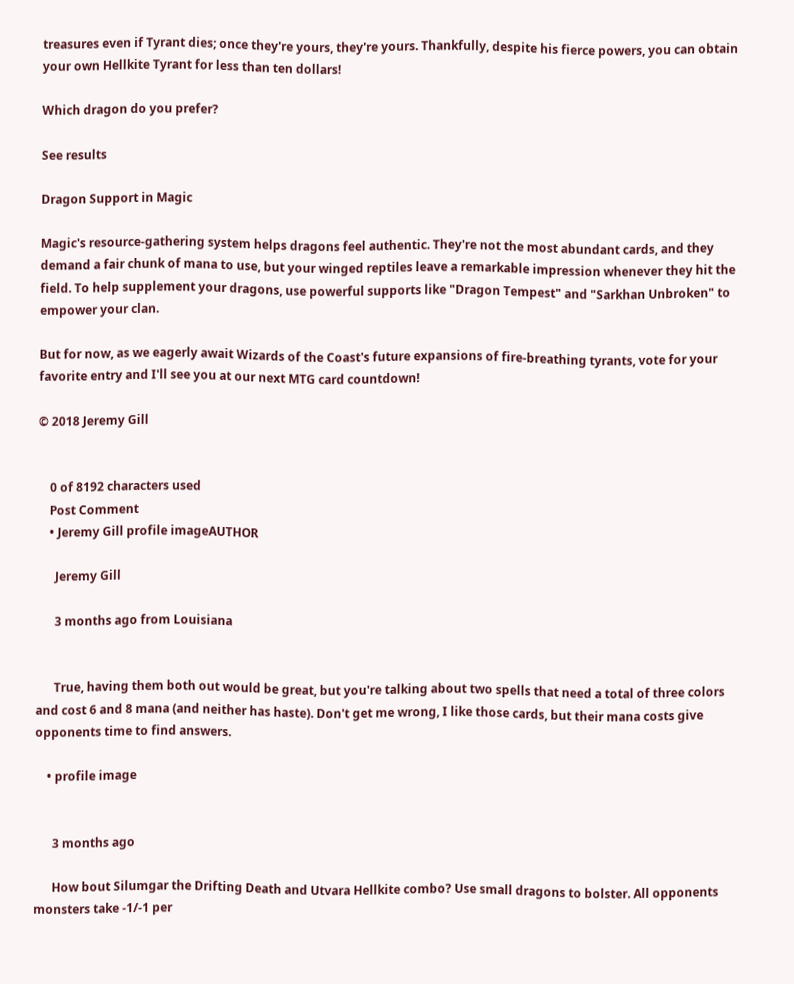treasures even if Tyrant dies; once they're yours, they're yours. Thankfully, despite his fierce powers, you can obtain your own Hellkite Tyrant for less than ten dollars!

Which dragon do you prefer?

See results

Dragon Support in Magic

Magic's resource-gathering system helps dragons feel authentic. They're not the most abundant cards, and they demand a fair chunk of mana to use, but your winged reptiles leave a remarkable impression whenever they hit the field. To help supplement your dragons, use powerful supports like "Dragon Tempest" and "Sarkhan Unbroken" to empower your clan.

But for now, as we eagerly await Wizards of the Coast's future expansions of fire-breathing tyrants, vote for your favorite entry and I'll see you at our next MTG card countdown!

© 2018 Jeremy Gill


    0 of 8192 characters used
    Post Comment
    • Jeremy Gill profile imageAUTHOR

      Jeremy Gill

      3 months ago from Louisiana


      True, having them both out would be great, but you're talking about two spells that need a total of three colors and cost 6 and 8 mana (and neither has haste). Don't get me wrong, I like those cards, but their mana costs give opponents time to find answers.

    • profile image


      3 months ago

      How bout Silumgar the Drifting Death and Utvara Hellkite combo? Use small dragons to bolster. All opponents monsters take -1/-1 per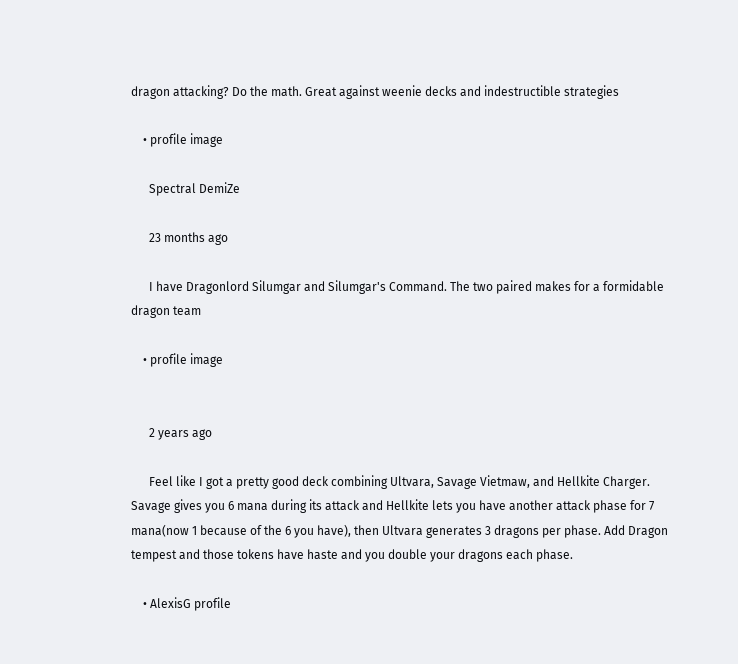dragon attacking? Do the math. Great against weenie decks and indestructible strategies

    • profile image

      Spectral DemiZe

      23 months ago

      I have Dragonlord Silumgar and Silumgar's Command. The two paired makes for a formidable dragon team

    • profile image


      2 years ago

      Feel like I got a pretty good deck combining Ultvara, Savage Vietmaw, and Hellkite Charger. Savage gives you 6 mana during its attack and Hellkite lets you have another attack phase for 7 mana(now 1 because of the 6 you have), then Ultvara generates 3 dragons per phase. Add Dragon tempest and those tokens have haste and you double your dragons each phase.

    • AlexisG profile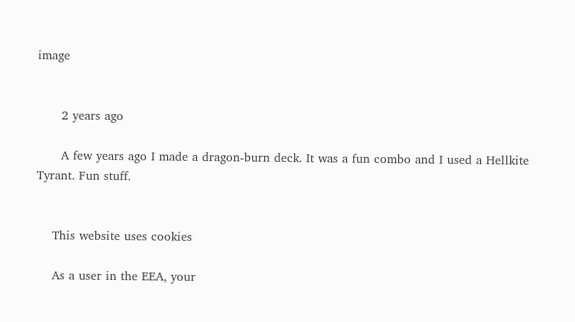image


      2 years ago

      A few years ago I made a dragon-burn deck. It was a fun combo and I used a Hellkite Tyrant. Fun stuff.


    This website uses cookies

    As a user in the EEA, your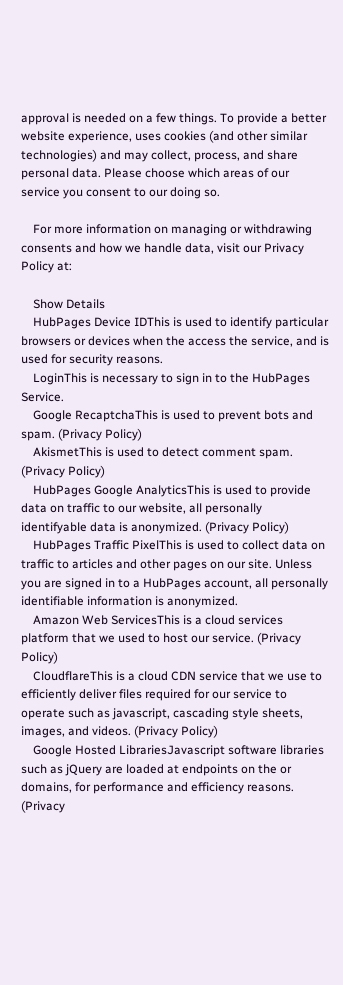approval is needed on a few things. To provide a better website experience, uses cookies (and other similar technologies) and may collect, process, and share personal data. Please choose which areas of our service you consent to our doing so.

    For more information on managing or withdrawing consents and how we handle data, visit our Privacy Policy at:

    Show Details
    HubPages Device IDThis is used to identify particular browsers or devices when the access the service, and is used for security reasons.
    LoginThis is necessary to sign in to the HubPages Service.
    Google RecaptchaThis is used to prevent bots and spam. (Privacy Policy)
    AkismetThis is used to detect comment spam. (Privacy Policy)
    HubPages Google AnalyticsThis is used to provide data on traffic to our website, all personally identifyable data is anonymized. (Privacy Policy)
    HubPages Traffic PixelThis is used to collect data on traffic to articles and other pages on our site. Unless you are signed in to a HubPages account, all personally identifiable information is anonymized.
    Amazon Web ServicesThis is a cloud services platform that we used to host our service. (Privacy Policy)
    CloudflareThis is a cloud CDN service that we use to efficiently deliver files required for our service to operate such as javascript, cascading style sheets, images, and videos. (Privacy Policy)
    Google Hosted LibrariesJavascript software libraries such as jQuery are loaded at endpoints on the or domains, for performance and efficiency reasons. (Privacy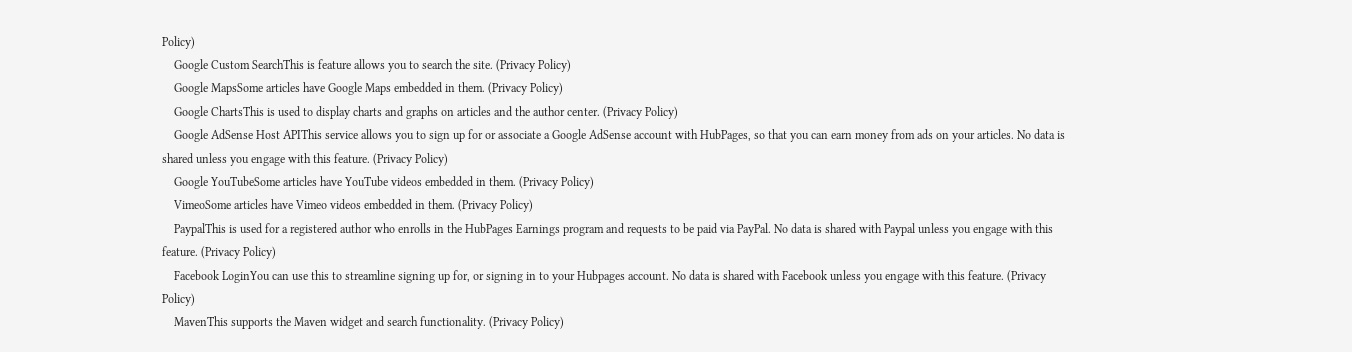Policy)
    Google Custom SearchThis is feature allows you to search the site. (Privacy Policy)
    Google MapsSome articles have Google Maps embedded in them. (Privacy Policy)
    Google ChartsThis is used to display charts and graphs on articles and the author center. (Privacy Policy)
    Google AdSense Host APIThis service allows you to sign up for or associate a Google AdSense account with HubPages, so that you can earn money from ads on your articles. No data is shared unless you engage with this feature. (Privacy Policy)
    Google YouTubeSome articles have YouTube videos embedded in them. (Privacy Policy)
    VimeoSome articles have Vimeo videos embedded in them. (Privacy Policy)
    PaypalThis is used for a registered author who enrolls in the HubPages Earnings program and requests to be paid via PayPal. No data is shared with Paypal unless you engage with this feature. (Privacy Policy)
    Facebook LoginYou can use this to streamline signing up for, or signing in to your Hubpages account. No data is shared with Facebook unless you engage with this feature. (Privacy Policy)
    MavenThis supports the Maven widget and search functionality. (Privacy Policy)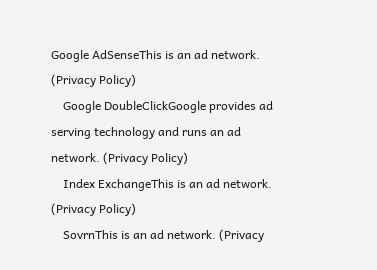Google AdSenseThis is an ad network. (Privacy Policy)
    Google DoubleClickGoogle provides ad serving technology and runs an ad network. (Privacy Policy)
    Index ExchangeThis is an ad network. (Privacy Policy)
    SovrnThis is an ad network. (Privacy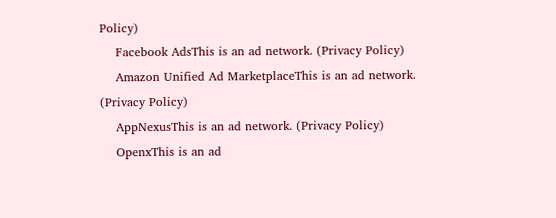Policy)
    Facebook AdsThis is an ad network. (Privacy Policy)
    Amazon Unified Ad MarketplaceThis is an ad network. (Privacy Policy)
    AppNexusThis is an ad network. (Privacy Policy)
    OpenxThis is an ad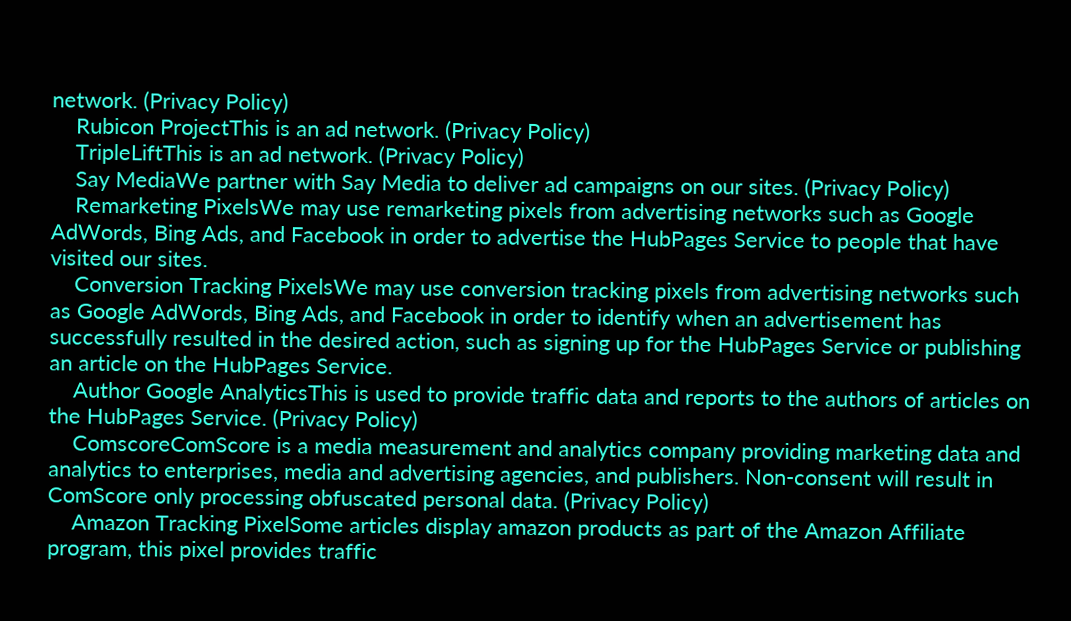network. (Privacy Policy)
    Rubicon ProjectThis is an ad network. (Privacy Policy)
    TripleLiftThis is an ad network. (Privacy Policy)
    Say MediaWe partner with Say Media to deliver ad campaigns on our sites. (Privacy Policy)
    Remarketing PixelsWe may use remarketing pixels from advertising networks such as Google AdWords, Bing Ads, and Facebook in order to advertise the HubPages Service to people that have visited our sites.
    Conversion Tracking PixelsWe may use conversion tracking pixels from advertising networks such as Google AdWords, Bing Ads, and Facebook in order to identify when an advertisement has successfully resulted in the desired action, such as signing up for the HubPages Service or publishing an article on the HubPages Service.
    Author Google AnalyticsThis is used to provide traffic data and reports to the authors of articles on the HubPages Service. (Privacy Policy)
    ComscoreComScore is a media measurement and analytics company providing marketing data and analytics to enterprises, media and advertising agencies, and publishers. Non-consent will result in ComScore only processing obfuscated personal data. (Privacy Policy)
    Amazon Tracking PixelSome articles display amazon products as part of the Amazon Affiliate program, this pixel provides traffic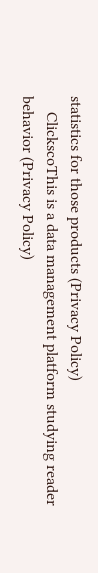statistics for those products (Privacy Policy)
    ClickscoThis is a data management platform studying reader behavior (Privacy Policy)